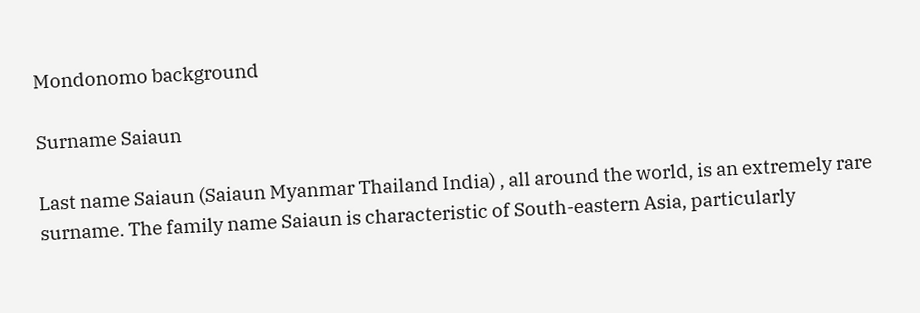Mondonomo background

Surname Saiaun

Last name Saiaun (Saiaun Myanmar Thailand India) , all around the world, is an extremely rare surname. The family name Saiaun is characteristic of South-eastern Asia, particularly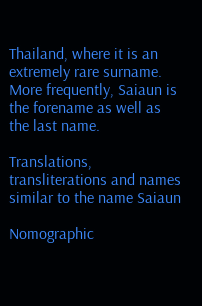Thailand, where it is an extremely rare surname. More frequently, Saiaun is the forename as well as the last name.

Translations, transliterations and names similar to the name Saiaun

Nomographic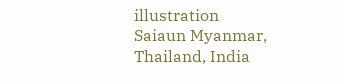illustration
Saiaun Myanmar, Thailand, India